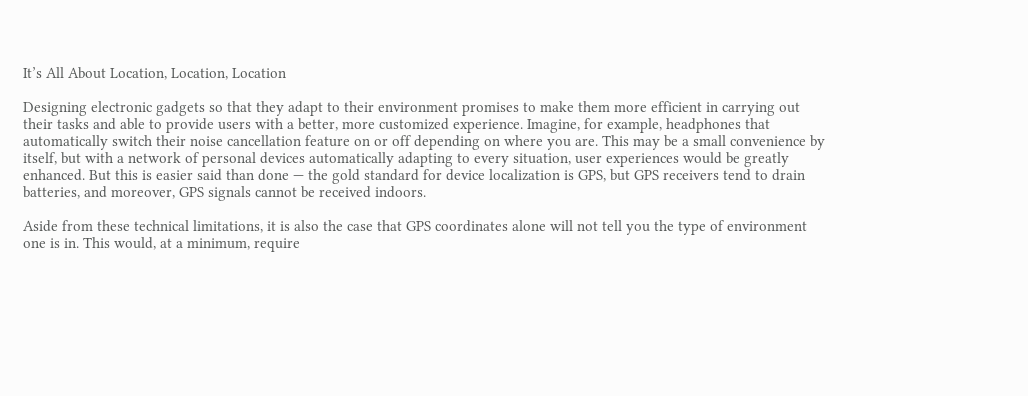It’s All About Location, Location, Location

Designing electronic gadgets so that they adapt to their environment promises to make them more efficient in carrying out their tasks and able to provide users with a better, more customized experience. Imagine, for example, headphones that automatically switch their noise cancellation feature on or off depending on where you are. This may be a small convenience by itself, but with a network of personal devices automatically adapting to every situation, user experiences would be greatly enhanced. But this is easier said than done — the gold standard for device localization is GPS, but GPS receivers tend to drain batteries, and moreover, GPS signals cannot be received indoors.

Aside from these technical limitations, it is also the case that GPS coordinates alone will not tell you the type of environment one is in. This would, at a minimum, require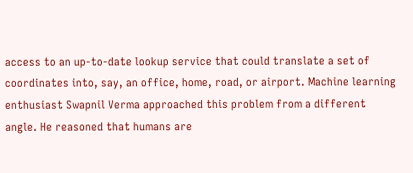access to an up-to-date lookup service that could translate a set of coordinates into, say, an office, home, road, or airport. Machine learning enthusiast Swapnil Verma approached this problem from a different angle. He reasoned that humans are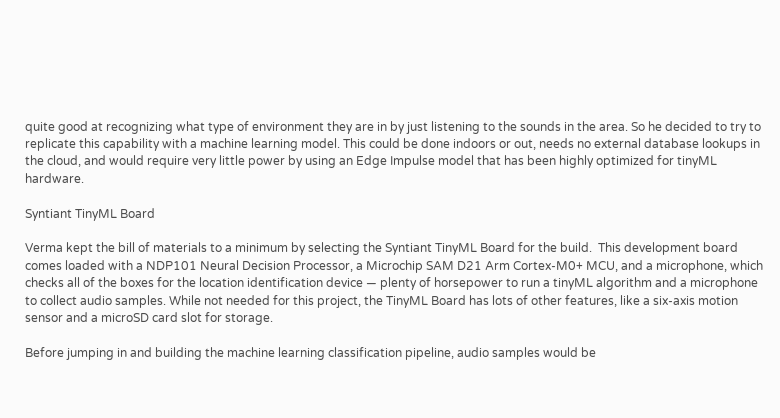quite good at recognizing what type of environment they are in by just listening to the sounds in the area. So he decided to try to replicate this capability with a machine learning model. This could be done indoors or out, needs no external database lookups in the cloud, and would require very little power by using an Edge Impulse model that has been highly optimized for tinyML hardware.

Syntiant TinyML Board

Verma kept the bill of materials to a minimum by selecting the Syntiant TinyML Board for the build.  This development board comes loaded with a NDP101 Neural Decision Processor, a Microchip SAM D21 Arm Cortex-M0+ MCU, and a microphone, which checks all of the boxes for the location identification device — plenty of horsepower to run a tinyML algorithm and a microphone to collect audio samples. While not needed for this project, the TinyML Board has lots of other features, like a six-axis motion sensor and a microSD card slot for storage.

Before jumping in and building the machine learning classification pipeline, audio samples would be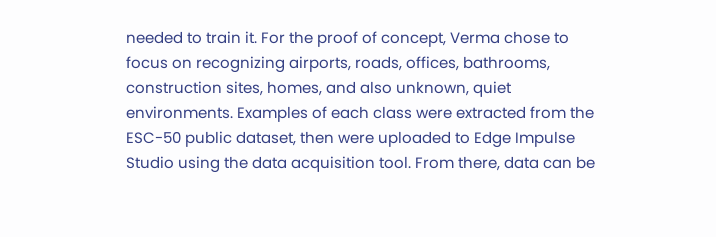needed to train it. For the proof of concept, Verma chose to focus on recognizing airports, roads, offices, bathrooms, construction sites, homes, and also unknown, quiet environments. Examples of each class were extracted from the ESC-50 public dataset, then were uploaded to Edge Impulse Studio using the data acquisition tool. From there, data can be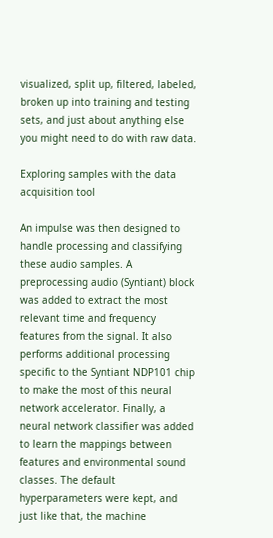visualized, split up, filtered, labeled, broken up into training and testing sets, and just about anything else you might need to do with raw data.

Exploring samples with the data acquisition tool

An impulse was then designed to handle processing and classifying these audio samples. A preprocessing audio (Syntiant) block was added to extract the most relevant time and frequency features from the signal. It also performs additional processing specific to the Syntiant NDP101 chip to make the most of this neural network accelerator. Finally, a neural network classifier was added to learn the mappings between features and environmental sound classes. The default hyperparameters were kept, and just like that, the machine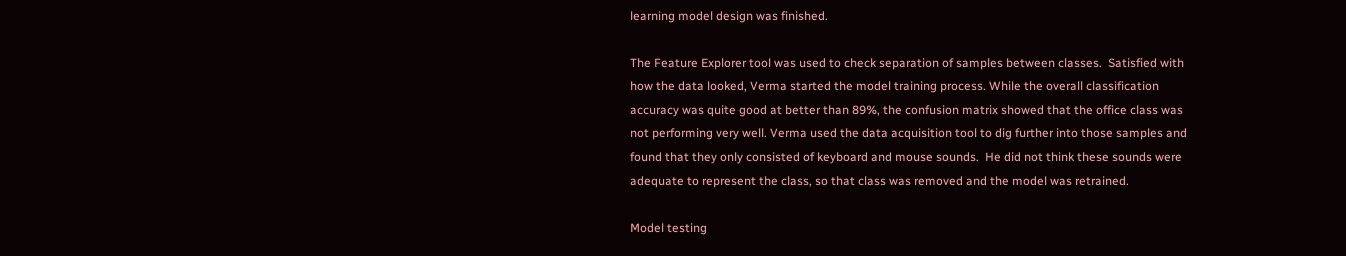learning model design was finished.

The Feature Explorer tool was used to check separation of samples between classes.  Satisfied with how the data looked, Verma started the model training process. While the overall classification accuracy was quite good at better than 89%, the confusion matrix showed that the office class was not performing very well. Verma used the data acquisition tool to dig further into those samples and found that they only consisted of keyboard and mouse sounds.  He did not think these sounds were adequate to represent the class, so that class was removed and the model was retrained.

Model testing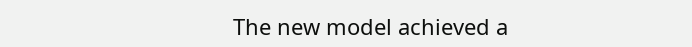The new model achieved a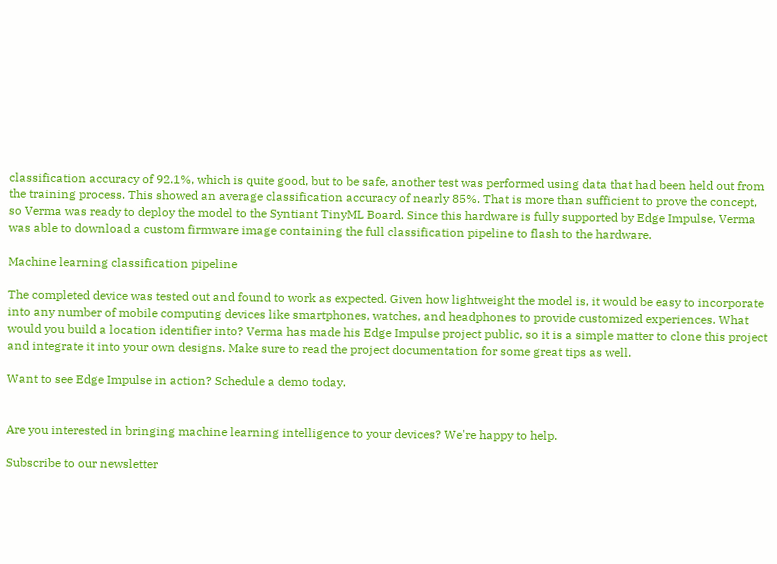classification accuracy of 92.1%, which is quite good, but to be safe, another test was performed using data that had been held out from the training process. This showed an average classification accuracy of nearly 85%. That is more than sufficient to prove the concept, so Verma was ready to deploy the model to the Syntiant TinyML Board. Since this hardware is fully supported by Edge Impulse, Verma was able to download a custom firmware image containing the full classification pipeline to flash to the hardware.

Machine learning classification pipeline

The completed device was tested out and found to work as expected. Given how lightweight the model is, it would be easy to incorporate into any number of mobile computing devices like smartphones, watches, and headphones to provide customized experiences. What would you build a location identifier into? Verma has made his Edge Impulse project public, so it is a simple matter to clone this project and integrate it into your own designs. Make sure to read the project documentation for some great tips as well.

Want to see Edge Impulse in action? Schedule a demo today.


Are you interested in bringing machine learning intelligence to your devices? We're happy to help.

Subscribe to our newsletter